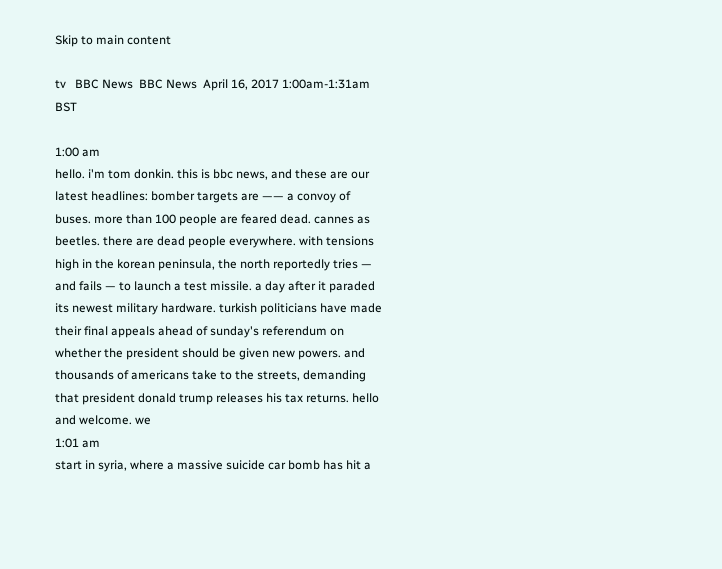Skip to main content

tv   BBC News  BBC News  April 16, 2017 1:00am-1:31am BST

1:00 am
hello. i'm tom donkin. this is bbc news, and these are our latest headlines: bomber targets are —— a convoy of buses. more than 100 people are feared dead. cannes as beetles. there are dead people everywhere. with tensions high in the korean peninsula, the north reportedly tries — and fails — to launch a test missile. a day after it paraded its newest military hardware. turkish politicians have made their final appeals ahead of sunday's referendum on whether the president should be given new powers. and thousands of americans take to the streets, demanding that president donald trump releases his tax returns. hello and welcome. we
1:01 am
start in syria, where a massive suicide car bomb has hit a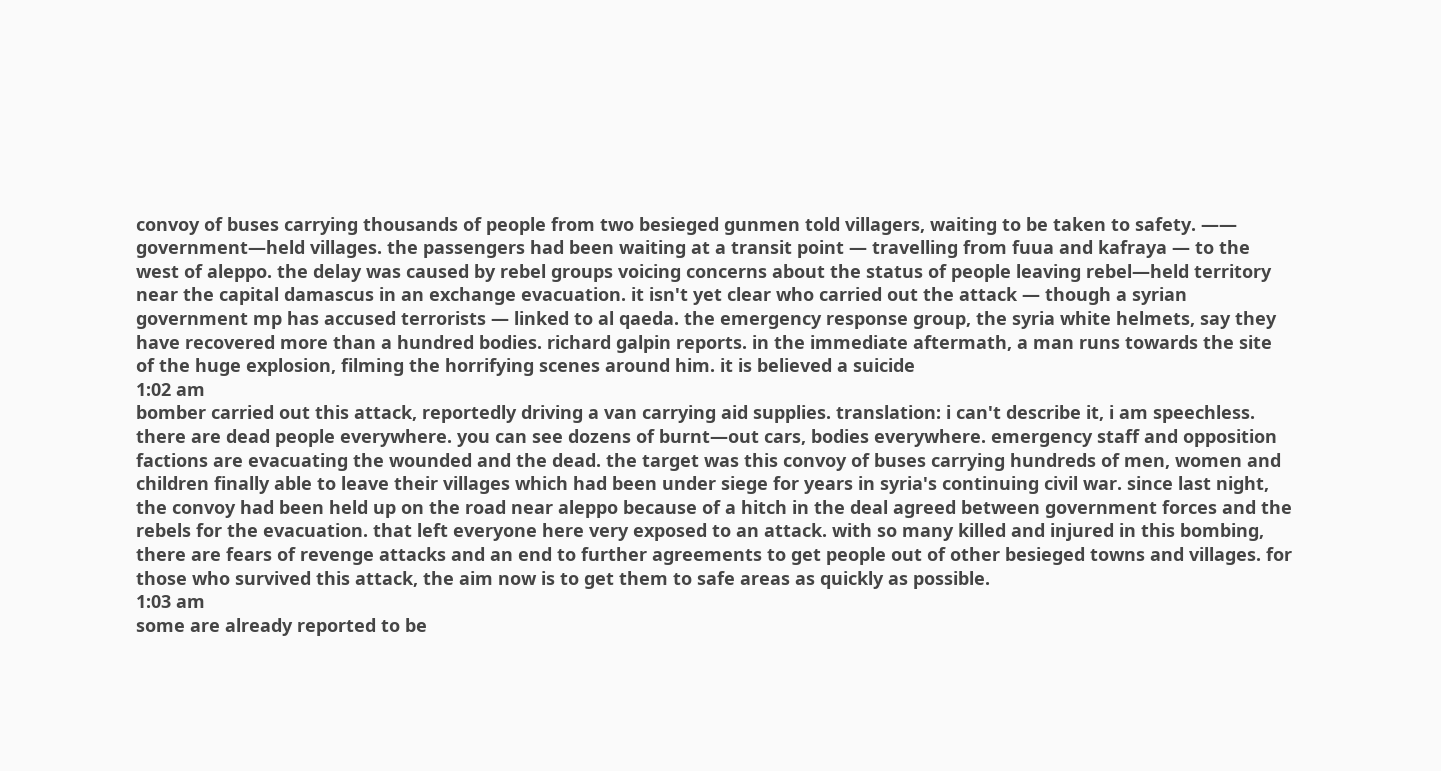convoy of buses carrying thousands of people from two besieged gunmen told villagers, waiting to be taken to safety. —— government—held villages. the passengers had been waiting at a transit point — travelling from fuua and kafraya — to the west of aleppo. the delay was caused by rebel groups voicing concerns about the status of people leaving rebel—held territory near the capital damascus in an exchange evacuation. it isn't yet clear who carried out the attack — though a syrian government mp has accused terrorists — linked to al qaeda. the emergency response group, the syria white helmets, say they have recovered more than a hundred bodies. richard galpin reports. in the immediate aftermath, a man runs towards the site of the huge explosion, filming the horrifying scenes around him. it is believed a suicide
1:02 am
bomber carried out this attack, reportedly driving a van carrying aid supplies. translation: i can't describe it, i am speechless. there are dead people everywhere. you can see dozens of burnt—out cars, bodies everywhere. emergency staff and opposition factions are evacuating the wounded and the dead. the target was this convoy of buses carrying hundreds of men, women and children finally able to leave their villages which had been under siege for years in syria's continuing civil war. since last night, the convoy had been held up on the road near aleppo because of a hitch in the deal agreed between government forces and the rebels for the evacuation. that left everyone here very exposed to an attack. with so many killed and injured in this bombing, there are fears of revenge attacks and an end to further agreements to get people out of other besieged towns and villages. for those who survived this attack, the aim now is to get them to safe areas as quickly as possible.
1:03 am
some are already reported to be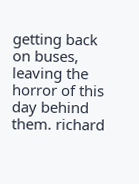getting back on buses, leaving the horror of this day behind them. richard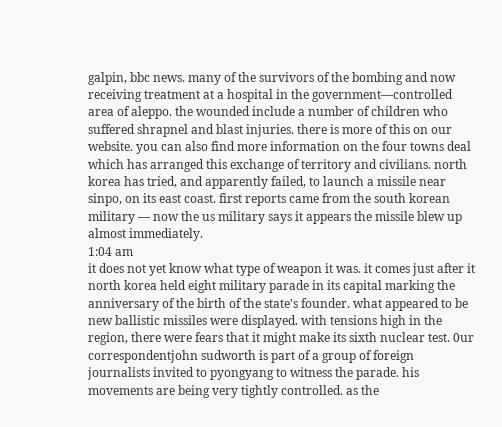galpin, bbc news. many of the survivors of the bombing and now receiving treatment at a hospital in the government—controlled area of aleppo. the wounded include a number of children who suffered shrapnel and blast injuries. there is more of this on our website. you can also find more information on the four towns deal which has arranged this exchange of territory and civilians. north korea has tried, and apparently failed, to launch a missile near sinpo, on its east coast. first reports came from the south korean military — now the us military says it appears the missile blew up almost immediately.
1:04 am
it does not yet know what type of weapon it was. it comes just after it north korea held eight military parade in its capital marking the anniversary of the birth of the state's founder. what appeared to be new ballistic missiles were displayed. with tensions high in the region, there were fears that it might make its sixth nuclear test. 0ur correspondentjohn sudworth is part of a group of foreign journalists invited to pyongyang to witness the parade. his movements are being very tightly controlled. as the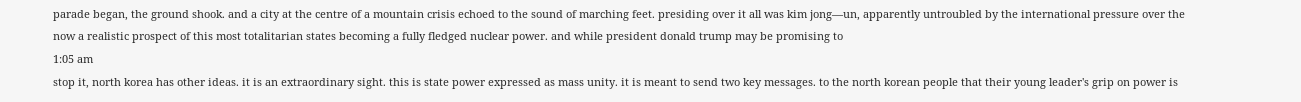parade began, the ground shook. and a city at the centre of a mountain crisis echoed to the sound of marching feet. presiding over it all was kim jong—un, apparently untroubled by the international pressure over the now a realistic prospect of this most totalitarian states becoming a fully fledged nuclear power. and while president donald trump may be promising to
1:05 am
stop it, north korea has other ideas. it is an extraordinary sight. this is state power expressed as mass unity. it is meant to send two key messages. to the north korean people that their young leader's grip on power is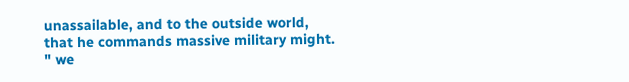unassailable, and to the outside world, that he commands massive military might. " we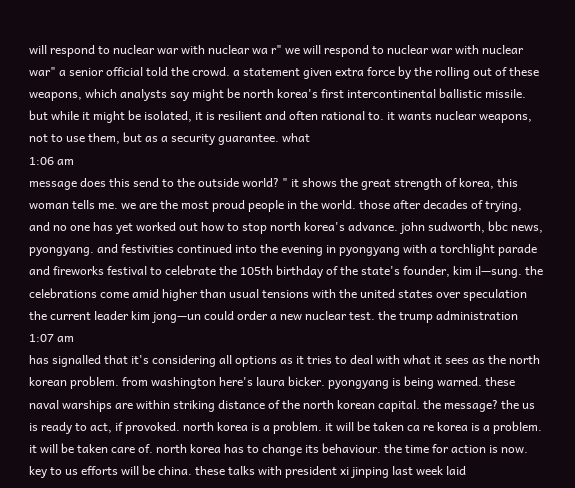will respond to nuclear war with nuclear wa r" we will respond to nuclear war with nuclear war" a senior official told the crowd. a statement given extra force by the rolling out of these weapons, which analysts say might be north korea's first intercontinental ballistic missile. but while it might be isolated, it is resilient and often rational to. it wants nuclear weapons, not to use them, but as a security guarantee. what
1:06 am
message does this send to the outside world? " it shows the great strength of korea, this woman tells me. we are the most proud people in the world. those after decades of trying, and no one has yet worked out how to stop north korea's advance. john sudworth, bbc news, pyongyang. and festivities continued into the evening in pyongyang with a torchlight parade and fireworks festival to celebrate the 105th birthday of the state's founder, kim il—sung. the celebrations come amid higher than usual tensions with the united states over speculation the current leader kim jong—un could order a new nuclear test. the trump administration
1:07 am
has signalled that it's considering all options as it tries to deal with what it sees as the north korean problem. from washington here's laura bicker. pyongyang is being warned. these naval warships are within striking distance of the north korean capital. the message? the us is ready to act, if provoked. north korea is a problem. it will be taken ca re korea is a problem. it will be taken care of. north korea has to change its behaviour. the time for action is now. key to us efforts will be china. these talks with president xi jinping last week laid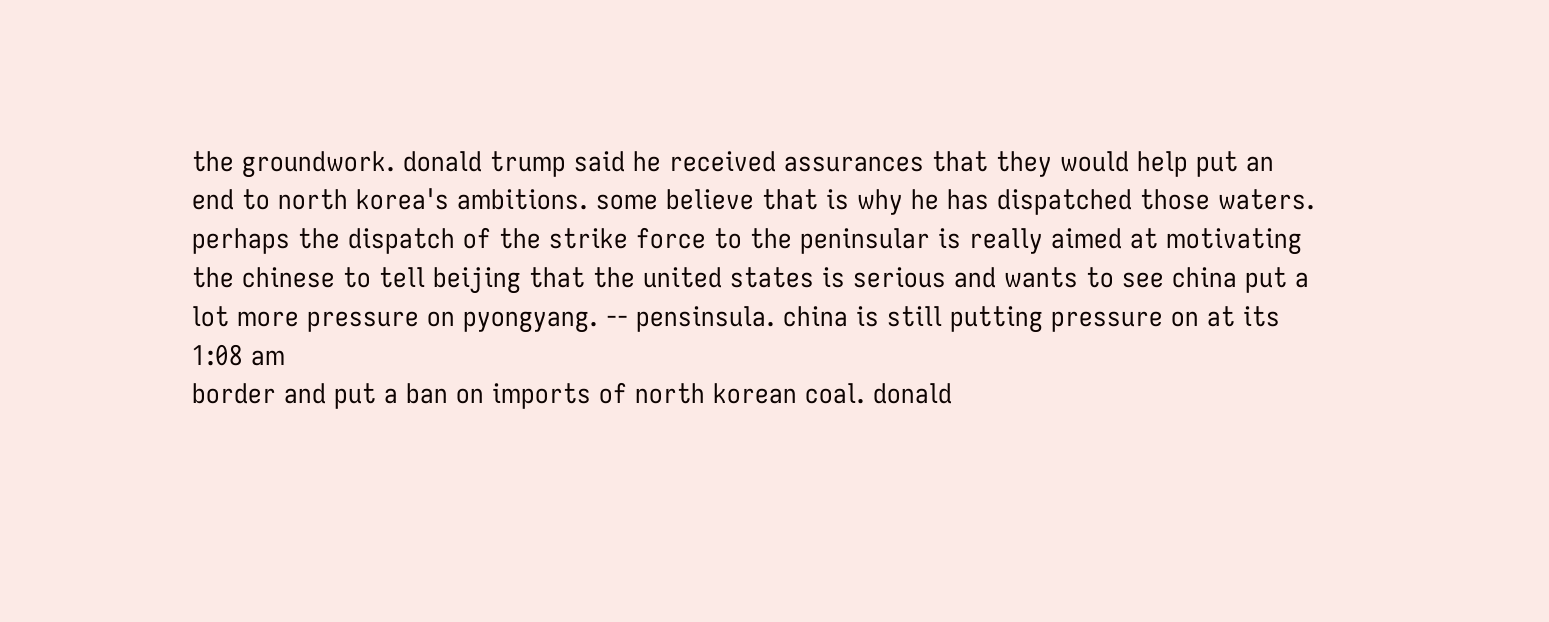the groundwork. donald trump said he received assurances that they would help put an end to north korea's ambitions. some believe that is why he has dispatched those waters. perhaps the dispatch of the strike force to the peninsular is really aimed at motivating the chinese to tell beijing that the united states is serious and wants to see china put a lot more pressure on pyongyang. -- pensinsula. china is still putting pressure on at its
1:08 am
border and put a ban on imports of north korean coal. donald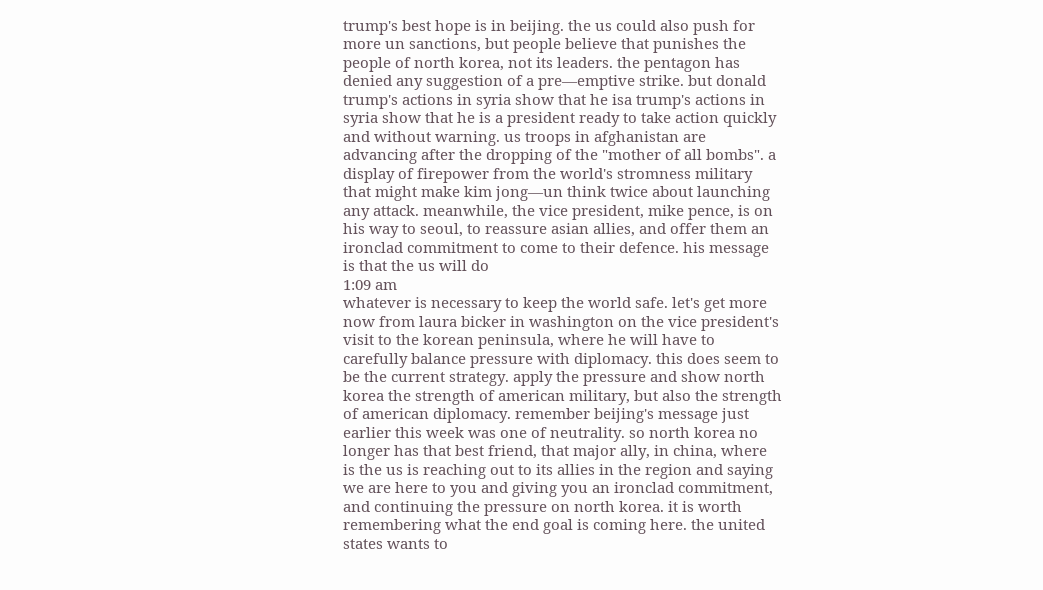trump's best hope is in beijing. the us could also push for more un sanctions, but people believe that punishes the people of north korea, not its leaders. the pentagon has denied any suggestion of a pre—emptive strike. but donald trump's actions in syria show that he isa trump's actions in syria show that he is a president ready to take action quickly and without warning. us troops in afghanistan are advancing after the dropping of the "mother of all bombs". a display of firepower from the world's stromness military that might make kim jong—un think twice about launching any attack. meanwhile, the vice president, mike pence, is on his way to seoul, to reassure asian allies, and offer them an ironclad commitment to come to their defence. his message is that the us will do
1:09 am
whatever is necessary to keep the world safe. let's get more now from laura bicker in washington on the vice president's visit to the korean peninsula, where he will have to carefully balance pressure with diplomacy. this does seem to be the current strategy. apply the pressure and show north korea the strength of american military, but also the strength of american diplomacy. remember beijing's message just earlier this week was one of neutrality. so north korea no longer has that best friend, that major ally, in china, where is the us is reaching out to its allies in the region and saying we are here to you and giving you an ironclad commitment, and continuing the pressure on north korea. it is worth remembering what the end goal is coming here. the united states wants to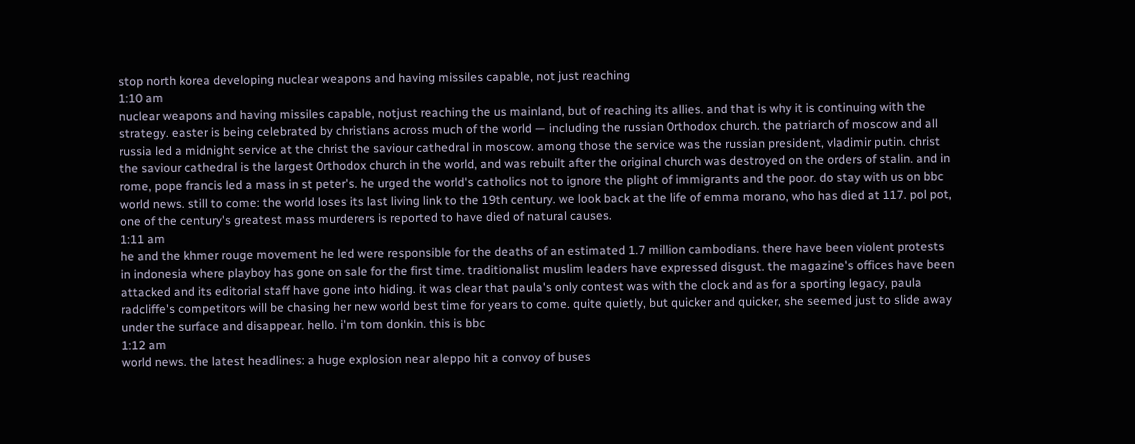stop north korea developing nuclear weapons and having missiles capable, not just reaching
1:10 am
nuclear weapons and having missiles capable, notjust reaching the us mainland, but of reaching its allies. and that is why it is continuing with the strategy. easter is being celebrated by christians across much of the world — including the russian 0rthodox church. the patriarch of moscow and all russia led a midnight service at the christ the saviour cathedral in moscow. among those the service was the russian president, vladimir putin. christ the saviour cathedral is the largest 0rthodox church in the world, and was rebuilt after the original church was destroyed on the orders of stalin. and in rome, pope francis led a mass in st peter's. he urged the world's catholics not to ignore the plight of immigrants and the poor. do stay with us on bbc world news. still to come: the world loses its last living link to the 19th century. we look back at the life of emma morano, who has died at 117. pol pot, one of the century's greatest mass murderers is reported to have died of natural causes.
1:11 am
he and the khmer rouge movement he led were responsible for the deaths of an estimated 1.7 million cambodians. there have been violent protests in indonesia where playboy has gone on sale for the first time. traditionalist muslim leaders have expressed disgust. the magazine's offices have been attacked and its editorial staff have gone into hiding. it was clear that paula's only contest was with the clock and as for a sporting legacy, paula radcliffe's competitors will be chasing her new world best time for years to come. quite quietly, but quicker and quicker, she seemed just to slide away under the surface and disappear. hello. i'm tom donkin. this is bbc
1:12 am
world news. the latest headlines: a huge explosion near aleppo hit a convoy of buses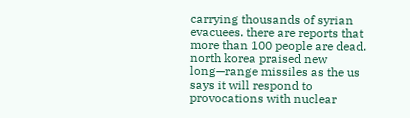carrying thousands of syrian evacuees. there are reports that more than 100 people are dead. north korea praised new long—range missiles as the us says it will respond to provocations with nuclear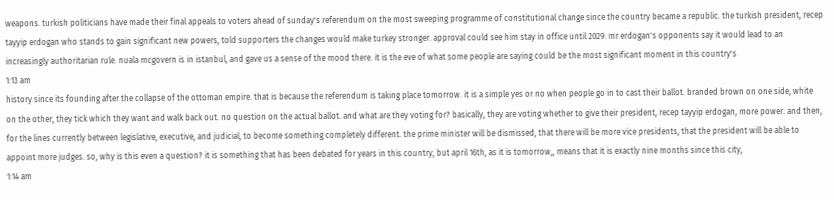weapons. turkish politicians have made their final appeals to voters ahead of sunday's referendum on the most sweeping programme of constitutional change since the country became a republic. the turkish president, recep tayyip erdogan who stands to gain significant new powers, told supporters the changes would make turkey stronger. approval could see him stay in office until 2029. mr erdogan's opponents say it would lead to an increasingly authoritarian rule. nuala mcgovern is in istanbul, and gave us a sense of the mood there. it is the eve of what some people are saying could be the most significant moment in this country's
1:13 am
history since its founding after the collapse of the ottoman empire. that is because the referendum is taking place tomorrow. it is a simple yes or no when people go in to cast their ballot. branded brown on one side, white on the other, they tick which they want and walk back out. no question on the actual ballot. and what are they voting for? basically, they are voting whether to give their president, recep tayyip erdogan, more power. and then, for the lines currently between legislative, executive, and judicial, to become something completely different. the prime minister will be dismissed, that there will be more vice presidents, that the president will be able to appoint more judges. so, why is this even a question? it is something that has been debated for years in this country, but april 16th, as it is tomorrow,, means that it is exactly nine months since this city,
1:14 am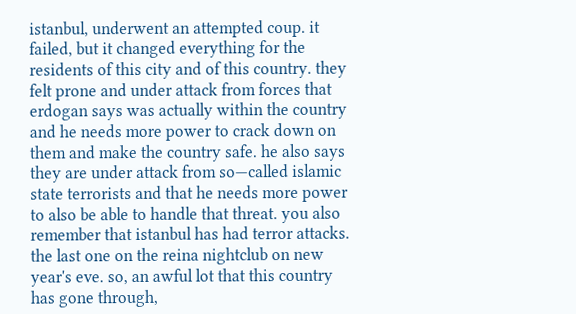istanbul, underwent an attempted coup. it failed, but it changed everything for the residents of this city and of this country. they felt prone and under attack from forces that erdogan says was actually within the country and he needs more power to crack down on them and make the country safe. he also says they are under attack from so—called islamic state terrorists and that he needs more power to also be able to handle that threat. you also remember that istanbul has had terror attacks. the last one on the reina nightclub on new year's eve. so, an awful lot that this country has gone through,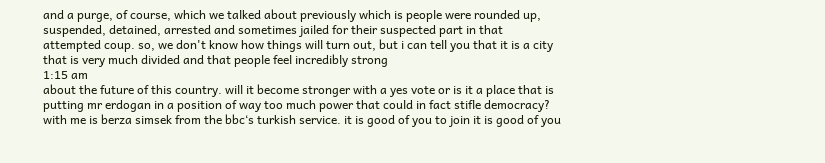and a purge, of course, which we talked about previously which is people were rounded up, suspended, detained, arrested and sometimes jailed for their suspected part in that attempted coup. so, we don't know how things will turn out, but i can tell you that it is a city that is very much divided and that people feel incredibly strong
1:15 am
about the future of this country. will it become stronger with a yes vote or is it a place that is putting mr erdogan in a position of way too much power that could in fact stifle democracy? with me is berza simsek from the bbc‘s turkish service. it is good of you to join it is good of you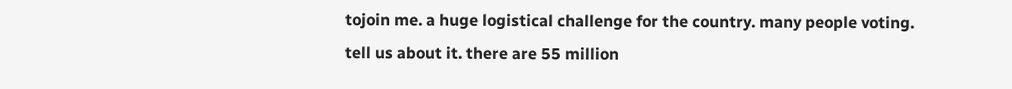tojoin me. a huge logistical challenge for the country. many people voting. tell us about it. there are 55 million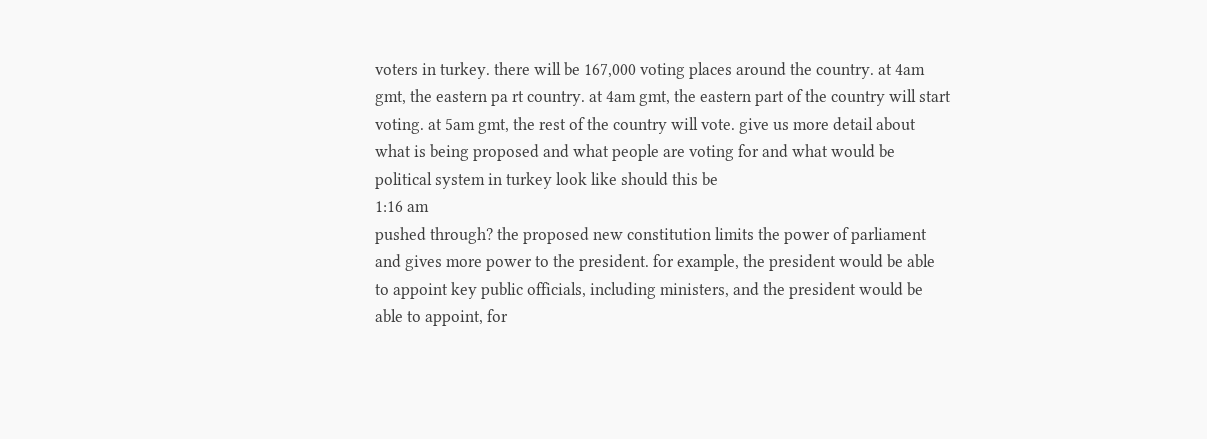voters in turkey. there will be 167,000 voting places around the country. at 4am gmt, the eastern pa rt country. at 4am gmt, the eastern part of the country will start voting. at 5am gmt, the rest of the country will vote. give us more detail about what is being proposed and what people are voting for and what would be political system in turkey look like should this be
1:16 am
pushed through? the proposed new constitution limits the power of parliament and gives more power to the president. for example, the president would be able to appoint key public officials, including ministers, and the president would be able to appoint, for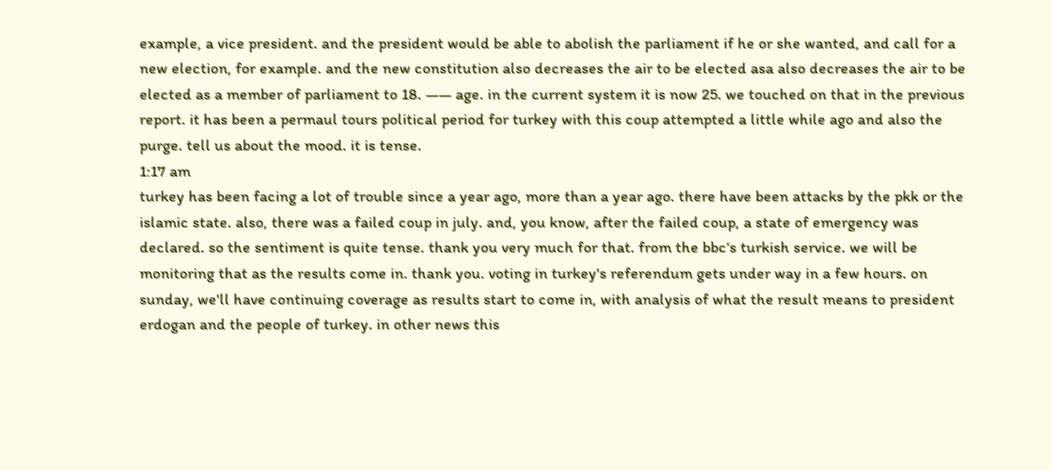example, a vice president. and the president would be able to abolish the parliament if he or she wanted, and call for a new election, for example. and the new constitution also decreases the air to be elected asa also decreases the air to be elected as a member of parliament to 18. —— age. in the current system it is now 25. we touched on that in the previous report. it has been a permaul tours political period for turkey with this coup attempted a little while ago and also the purge. tell us about the mood. it is tense.
1:17 am
turkey has been facing a lot of trouble since a year ago, more than a year ago. there have been attacks by the pkk or the islamic state. also, there was a failed coup in july. and, you know, after the failed coup, a state of emergency was declared. so the sentiment is quite tense. thank you very much for that. from the bbc‘s turkish service. we will be monitoring that as the results come in. thank you. voting in turkey's referendum gets under way in a few hours. on sunday, we'll have continuing coverage as results start to come in, with analysis of what the result means to president erdogan and the people of turkey. in other news this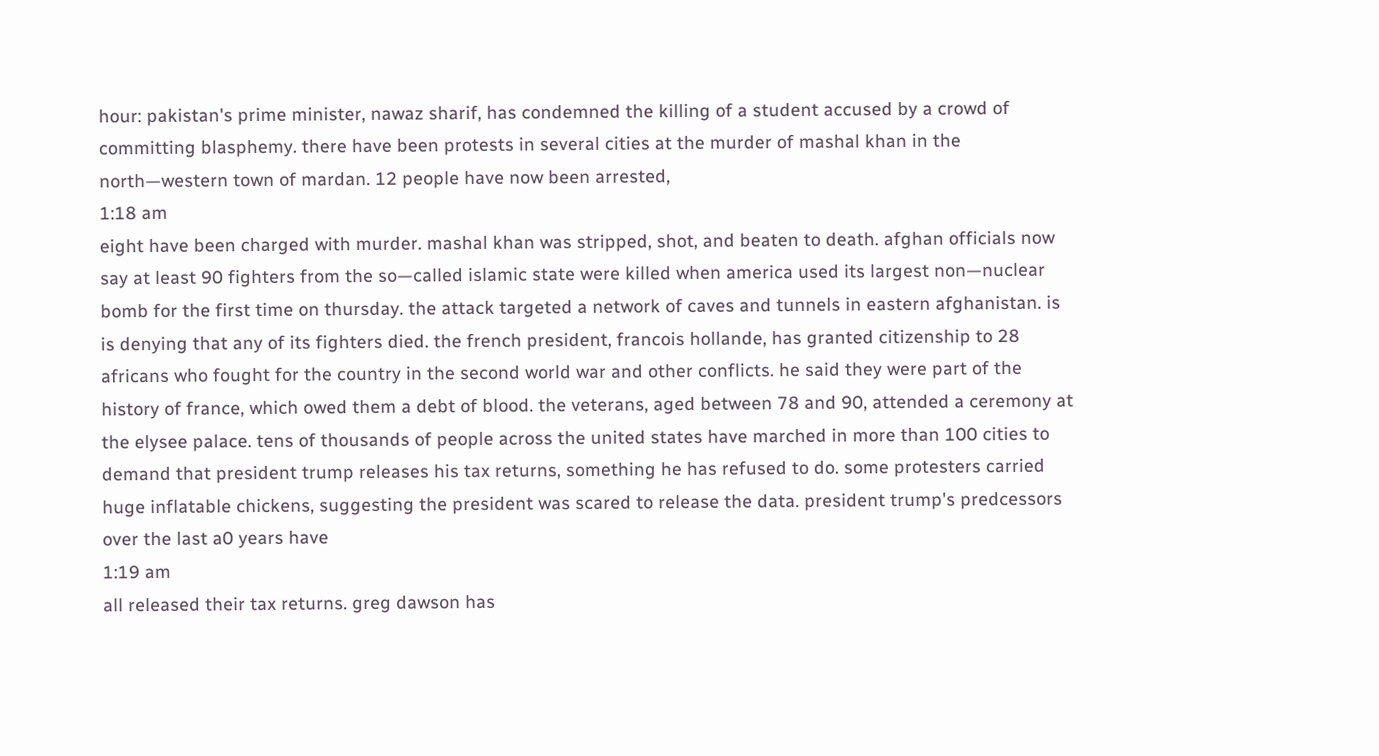hour: pakistan's prime minister, nawaz sharif, has condemned the killing of a student accused by a crowd of committing blasphemy. there have been protests in several cities at the murder of mashal khan in the north—western town of mardan. 12 people have now been arrested,
1:18 am
eight have been charged with murder. mashal khan was stripped, shot, and beaten to death. afghan officials now say at least 90 fighters from the so—called islamic state were killed when america used its largest non—nuclear bomb for the first time on thursday. the attack targeted a network of caves and tunnels in eastern afghanistan. is is denying that any of its fighters died. the french president, francois hollande, has granted citizenship to 28 africans who fought for the country in the second world war and other conflicts. he said they were part of the history of france, which owed them a debt of blood. the veterans, aged between 78 and 90, attended a ceremony at the elysee palace. tens of thousands of people across the united states have marched in more than 100 cities to demand that president trump releases his tax returns, something he has refused to do. some protesters carried huge inflatable chickens, suggesting the president was scared to release the data. president trump's predcessors over the last a0 years have
1:19 am
all released their tax returns. greg dawson has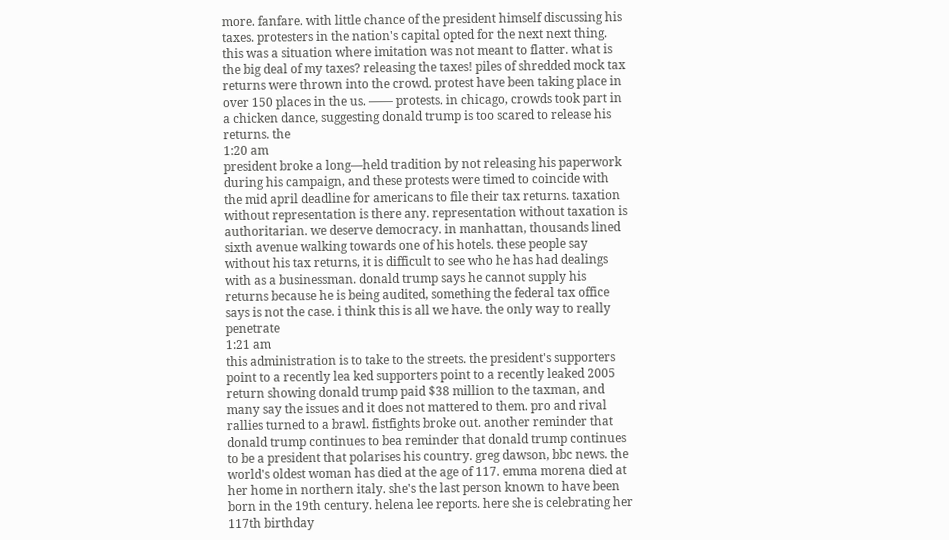more. fanfare. with little chance of the president himself discussing his taxes. protesters in the nation's capital opted for the next next thing. this was a situation where imitation was not meant to flatter. what is the big deal of my taxes? releasing the taxes! piles of shredded mock tax returns were thrown into the crowd. protest have been taking place in over 150 places in the us. —— protests. in chicago, crowds took part in a chicken dance, suggesting donald trump is too scared to release his returns. the
1:20 am
president broke a long—held tradition by not releasing his paperwork during his campaign, and these protests were timed to coincide with the mid april deadline for americans to file their tax returns. taxation without representation is there any. representation without taxation is authoritarian. we deserve democracy. in manhattan, thousands lined sixth avenue walking towards one of his hotels. these people say without his tax returns, it is difficult to see who he has had dealings with as a businessman. donald trump says he cannot supply his returns because he is being audited, something the federal tax office says is not the case. i think this is all we have. the only way to really penetrate
1:21 am
this administration is to take to the streets. the president's supporters point to a recently lea ked supporters point to a recently leaked 2005 return showing donald trump paid $38 million to the taxman, and many say the issues and it does not mattered to them. pro and rival rallies turned to a brawl. fistfights broke out. another reminder that donald trump continues to bea reminder that donald trump continues to be a president that polarises his country. greg dawson, bbc news. the world's oldest woman has died at the age of 117. emma morena died at her home in northern italy. she's the last person known to have been born in the 19th century. helena lee reports. here she is celebrating her 117th birthday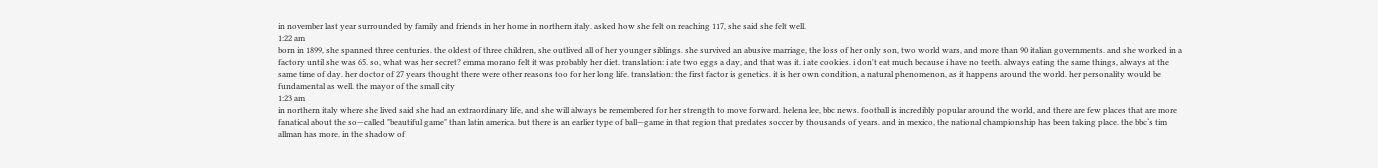in november last year surrounded by family and friends in her home in northern italy. asked how she felt on reaching 117, she said she felt well.
1:22 am
born in 1899, she spanned three centuries. the oldest of three children, she outlived all of her younger siblings. she survived an abusive marriage, the loss of her only son, two world wars, and more than 90 italian governments. and she worked in a factory until she was 65. so, what was her secret? emma morano felt it was probably her diet. translation: i ate two eggs a day, and that was it. i ate cookies. i don't eat much because i have no teeth. always eating the same things, always at the same time of day. her doctor of 27 years thought there were other reasons too for her long life. translation: the first factor is genetics. it is her own condition, a natural phenomenon, as it happens around the world. her personality would be fundamental as well. the mayor of the small city
1:23 am
in northern italy where she lived said she had an extraordinary life, and she will always be remembered for her strength to move forward. helena lee, bbc news. football is incredibly popular around the world, and there are few places that are more fanatical about the so—called "beautiful game" than latin america. but there is an earlier type of ball—game in that region that predates soccer by thousands of years. and in mexico, the national championship has been taking place. the bbc‘s tim allman has more. in the shadow of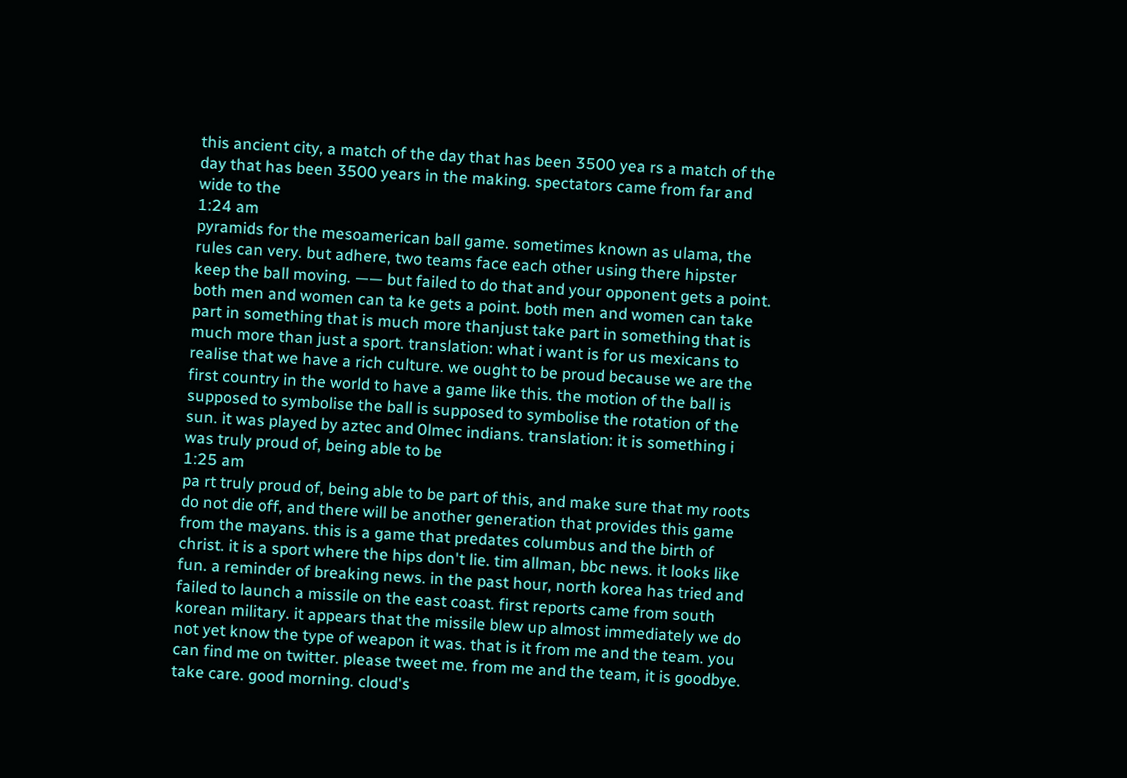this ancient city, a match of the day that has been 3500 yea rs a match of the day that has been 3500 years in the making. spectators came from far and wide to the
1:24 am
pyramids for the mesoamerican ball game. sometimes known as ulama, the rules can very. but adhere, two teams face each other using there hipster keep the ball moving. —— but failed to do that and your opponent gets a point. both men and women can ta ke gets a point. both men and women can take part in something that is much more thanjust take part in something that is much more than just a sport. translation: what i want is for us mexicans to realise that we have a rich culture. we ought to be proud because we are the first country in the world to have a game like this. the motion of the ball is supposed to symbolise the ball is supposed to symbolise the rotation of the sun. it was played by aztec and 0lmec indians. translation: it is something i was truly proud of, being able to be
1:25 am
pa rt truly proud of, being able to be part of this, and make sure that my roots do not die off, and there will be another generation that provides this game from the mayans. this is a game that predates columbus and the birth of christ. it is a sport where the hips don't lie. tim allman, bbc news. it looks like fun. a reminder of breaking news. in the past hour, north korea has tried and failed to launch a missile on the east coast. first reports came from south korean military. it appears that the missile blew up almost immediately we do not yet know the type of weapon it was. that is it from me and the team. you can find me on twitter. please tweet me. from me and the team, it is goodbye. take care. good morning. cloud's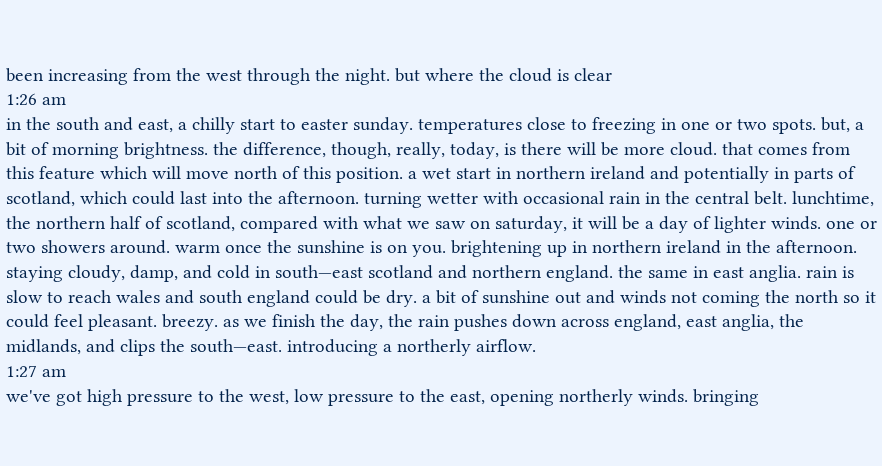been increasing from the west through the night. but where the cloud is clear
1:26 am
in the south and east, a chilly start to easter sunday. temperatures close to freezing in one or two spots. but, a bit of morning brightness. the difference, though, really, today, is there will be more cloud. that comes from this feature which will move north of this position. a wet start in northern ireland and potentially in parts of scotland, which could last into the afternoon. turning wetter with occasional rain in the central belt. lunchtime, the northern half of scotland, compared with what we saw on saturday, it will be a day of lighter winds. one or two showers around. warm once the sunshine is on you. brightening up in northern ireland in the afternoon. staying cloudy, damp, and cold in south—east scotland and northern england. the same in east anglia. rain is slow to reach wales and south england could be dry. a bit of sunshine out and winds not coming the north so it could feel pleasant. breezy. as we finish the day, the rain pushes down across england, east anglia, the midlands, and clips the south—east. introducing a northerly airflow.
1:27 am
we've got high pressure to the west, low pressure to the east, opening northerly winds. bringing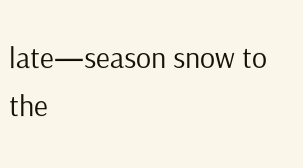late—season snow to the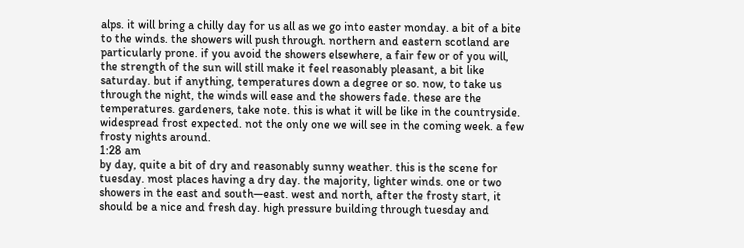alps. it will bring a chilly day for us all as we go into easter monday. a bit of a bite to the winds. the showers will push through. northern and eastern scotland are particularly prone. if you avoid the showers elsewhere, a fair few or of you will, the strength of the sun will still make it feel reasonably pleasant, a bit like saturday. but if anything, temperatures down a degree or so. now, to take us through the night, the winds will ease and the showers fade. these are the temperatures. gardeners, take note. this is what it will be like in the countryside. widespread frost expected. not the only one we will see in the coming week. a few frosty nights around.
1:28 am
by day, quite a bit of dry and reasonably sunny weather. this is the scene for tuesday. most places having a dry day. the majority, lighter winds. one or two showers in the east and south—east. west and north, after the frosty start, it should be a nice and fresh day. high pressure building through tuesday and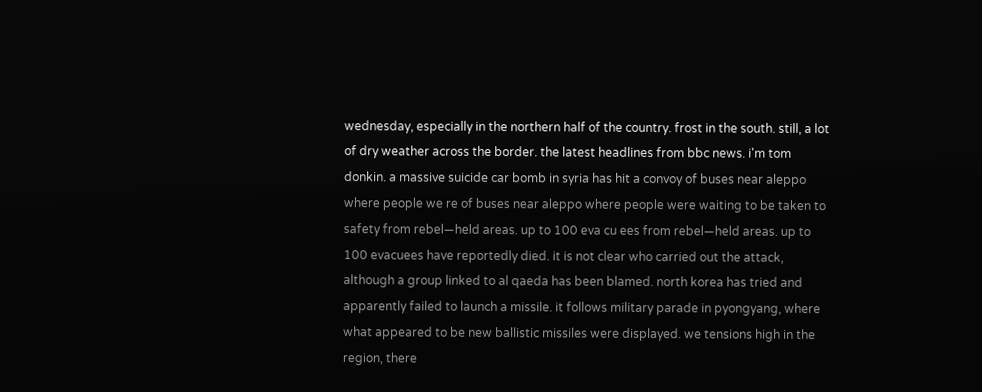wednesday, especially in the northern half of the country. frost in the south. still, a lot of dry weather across the border. the latest headlines from bbc news. i'm tom donkin. a massive suicide car bomb in syria has hit a convoy of buses near aleppo where people we re of buses near aleppo where people were waiting to be taken to safety from rebel—held areas. up to 100 eva cu ees from rebel—held areas. up to 100 evacuees have reportedly died. it is not clear who carried out the attack, although a group linked to al qaeda has been blamed. north korea has tried and apparently failed to launch a missile. it follows military parade in pyongyang, where what appeared to be new ballistic missiles were displayed. we tensions high in the region, there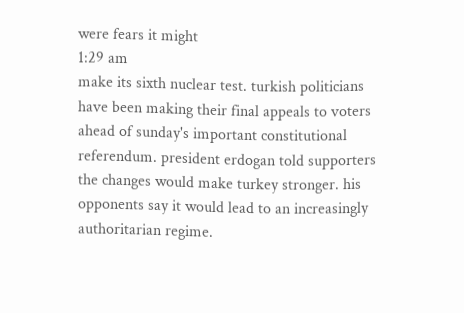were fears it might
1:29 am
make its sixth nuclear test. turkish politicians have been making their final appeals to voters ahead of sunday's important constitutional referendum. president erdogan told supporters the changes would make turkey stronger. his opponents say it would lead to an increasingly authoritarian regime.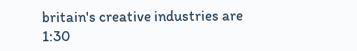britain's creative industries are
1:30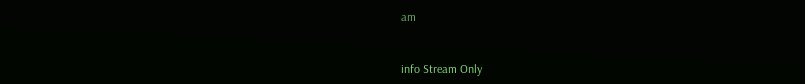am


info Stream Only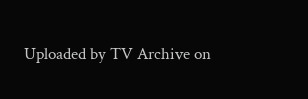Uploaded by TV Archive on